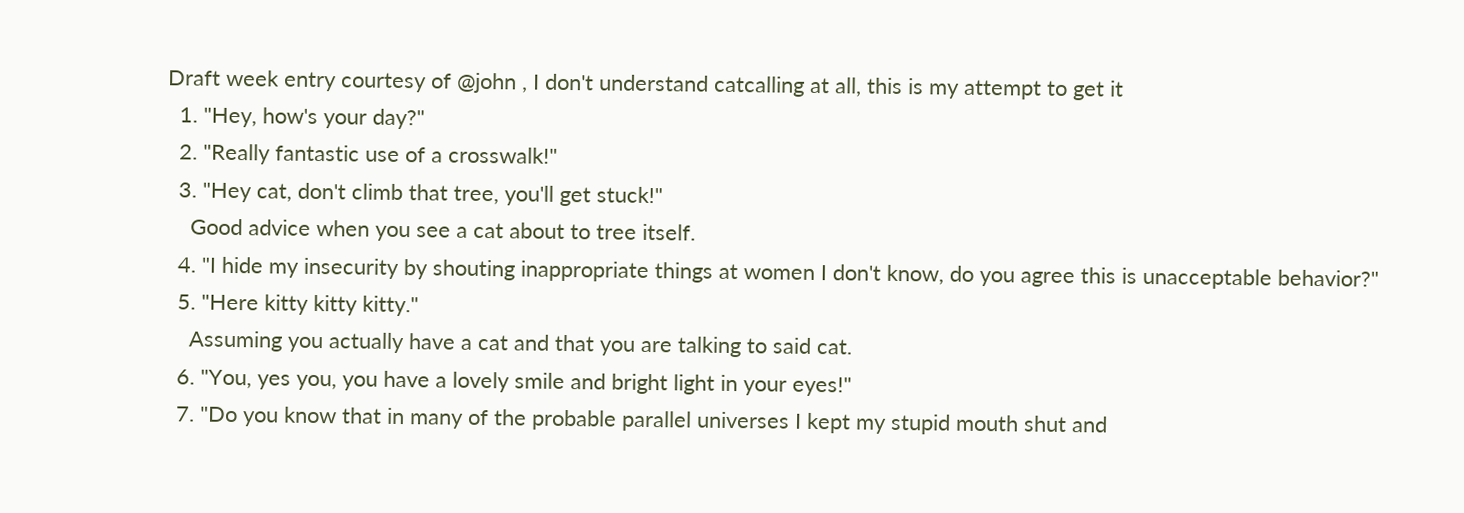Draft week entry courtesy of @john , I don't understand catcalling at all, this is my attempt to get it
  1. "Hey, how's your day?"
  2. "Really fantastic use of a crosswalk!"
  3. "Hey cat, don't climb that tree, you'll get stuck!"
    Good advice when you see a cat about to tree itself.
  4. "I hide my insecurity by shouting inappropriate things at women I don't know, do you agree this is unacceptable behavior?"
  5. "Here kitty kitty kitty."
    Assuming you actually have a cat and that you are talking to said cat.
  6. "You, yes you, you have a lovely smile and bright light in your eyes!"
  7. "Do you know that in many of the probable parallel universes I kept my stupid mouth shut and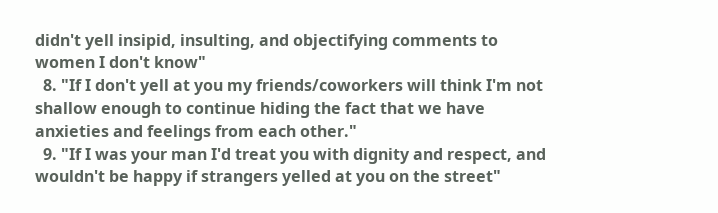didn't yell insipid, insulting, and objectifying comments to women I don't know"
  8. "If I don't yell at you my friends/coworkers will think I'm not shallow enough to continue hiding the fact that we have anxieties and feelings from each other."
  9. "If I was your man I'd treat you with dignity and respect, and wouldn't be happy if strangers yelled at you on the street"